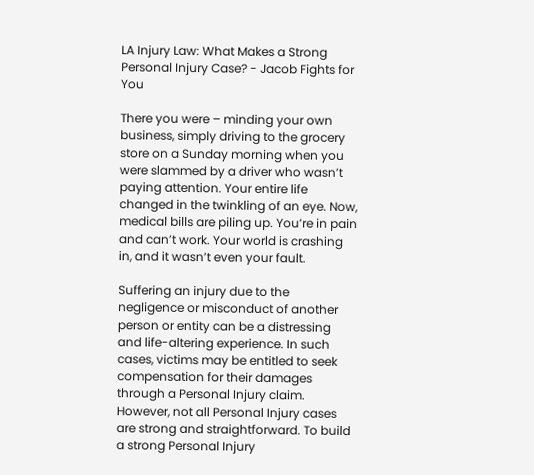LA Injury Law: What Makes a Strong Personal Injury Case? - Jacob Fights for You

There you were – minding your own business, simply driving to the grocery store on a Sunday morning when you were slammed by a driver who wasn’t paying attention. Your entire life changed in the twinkling of an eye. Now, medical bills are piling up. You’re in pain and can’t work. Your world is crashing in, and it wasn’t even your fault.

Suffering an injury due to the negligence or misconduct of another person or entity can be a distressing and life-altering experience. In such cases, victims may be entitled to seek compensation for their damages through a Personal Injury claim. However, not all Personal Injury cases are strong and straightforward. To build a strong Personal Injury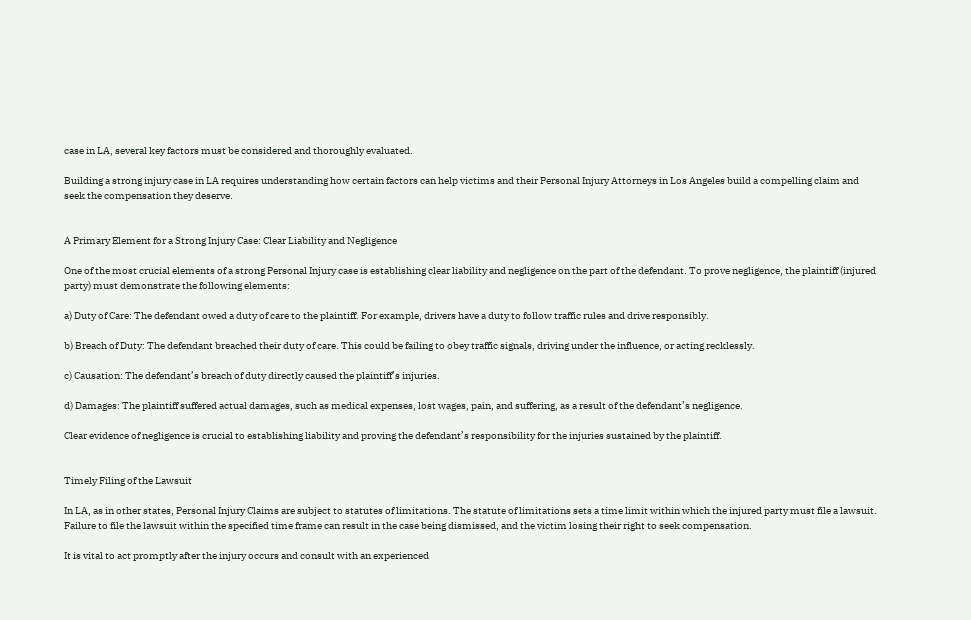case in LA, several key factors must be considered and thoroughly evaluated.

Building a strong injury case in LA requires understanding how certain factors can help victims and their Personal Injury Attorneys in Los Angeles build a compelling claim and seek the compensation they deserve.


A Primary Element for a Strong Injury Case: Clear Liability and Negligence

One of the most crucial elements of a strong Personal Injury case is establishing clear liability and negligence on the part of the defendant. To prove negligence, the plaintiff (injured party) must demonstrate the following elements:

a) Duty of Care: The defendant owed a duty of care to the plaintiff. For example, drivers have a duty to follow traffic rules and drive responsibly.

b) Breach of Duty: The defendant breached their duty of care. This could be failing to obey traffic signals, driving under the influence, or acting recklessly.

c) Causation: The defendant’s breach of duty directly caused the plaintiff’s injuries.

d) Damages: The plaintiff suffered actual damages, such as medical expenses, lost wages, pain, and suffering, as a result of the defendant’s negligence.

Clear evidence of negligence is crucial to establishing liability and proving the defendant’s responsibility for the injuries sustained by the plaintiff.


Timely Filing of the Lawsuit

In LA, as in other states, Personal Injury Claims are subject to statutes of limitations. The statute of limitations sets a time limit within which the injured party must file a lawsuit. Failure to file the lawsuit within the specified time frame can result in the case being dismissed, and the victim losing their right to seek compensation.

It is vital to act promptly after the injury occurs and consult with an experienced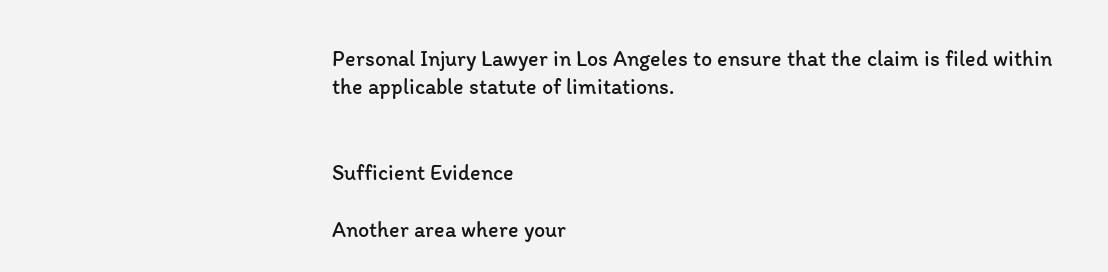Personal Injury Lawyer in Los Angeles to ensure that the claim is filed within the applicable statute of limitations.


Sufficient Evidence

Another area where your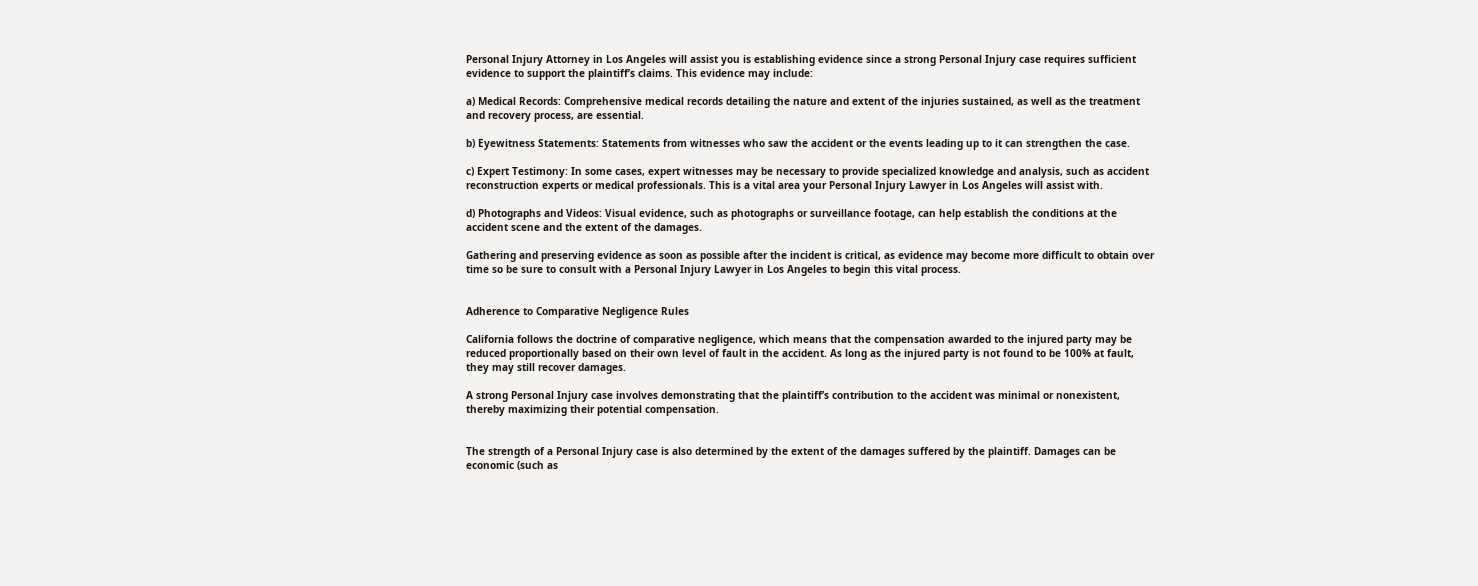Personal Injury Attorney in Los Angeles will assist you is establishing evidence since a strong Personal Injury case requires sufficient evidence to support the plaintiff’s claims. This evidence may include:

a) Medical Records: Comprehensive medical records detailing the nature and extent of the injuries sustained, as well as the treatment and recovery process, are essential.

b) Eyewitness Statements: Statements from witnesses who saw the accident or the events leading up to it can strengthen the case.

c) Expert Testimony: In some cases, expert witnesses may be necessary to provide specialized knowledge and analysis, such as accident reconstruction experts or medical professionals. This is a vital area your Personal Injury Lawyer in Los Angeles will assist with.

d) Photographs and Videos: Visual evidence, such as photographs or surveillance footage, can help establish the conditions at the accident scene and the extent of the damages.

Gathering and preserving evidence as soon as possible after the incident is critical, as evidence may become more difficult to obtain over time so be sure to consult with a Personal Injury Lawyer in Los Angeles to begin this vital process.


Adherence to Comparative Negligence Rules

California follows the doctrine of comparative negligence, which means that the compensation awarded to the injured party may be reduced proportionally based on their own level of fault in the accident. As long as the injured party is not found to be 100% at fault, they may still recover damages.

A strong Personal Injury case involves demonstrating that the plaintiff’s contribution to the accident was minimal or nonexistent, thereby maximizing their potential compensation.


The strength of a Personal Injury case is also determined by the extent of the damages suffered by the plaintiff. Damages can be economic (such as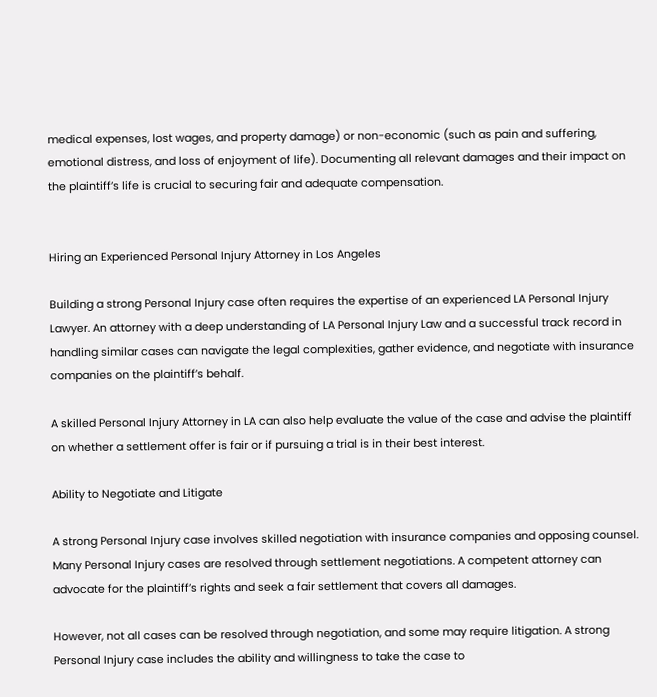medical expenses, lost wages, and property damage) or non-economic (such as pain and suffering, emotional distress, and loss of enjoyment of life). Documenting all relevant damages and their impact on the plaintiff’s life is crucial to securing fair and adequate compensation.


Hiring an Experienced Personal Injury Attorney in Los Angeles

Building a strong Personal Injury case often requires the expertise of an experienced LA Personal Injury Lawyer. An attorney with a deep understanding of LA Personal Injury Law and a successful track record in handling similar cases can navigate the legal complexities, gather evidence, and negotiate with insurance companies on the plaintiff’s behalf.

A skilled Personal Injury Attorney in LA can also help evaluate the value of the case and advise the plaintiff on whether a settlement offer is fair or if pursuing a trial is in their best interest.

Ability to Negotiate and Litigate

A strong Personal Injury case involves skilled negotiation with insurance companies and opposing counsel. Many Personal Injury cases are resolved through settlement negotiations. A competent attorney can advocate for the plaintiff’s rights and seek a fair settlement that covers all damages.

However, not all cases can be resolved through negotiation, and some may require litigation. A strong Personal Injury case includes the ability and willingness to take the case to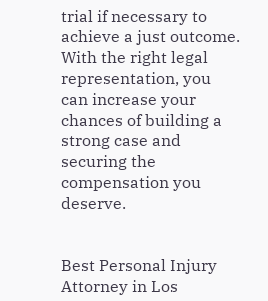trial if necessary to achieve a just outcome. With the right legal representation, you can increase your chances of building a strong case and securing the compensation you deserve.


Best Personal Injury Attorney in Los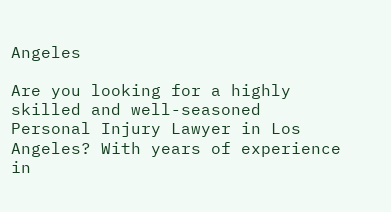Angeles

Are you looking for a highly skilled and well-seasoned Personal Injury Lawyer in Los Angeles? With years of experience in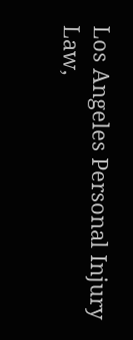Los Angeles Personal Injury Law,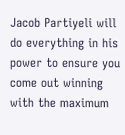Jacob Partiyeli will do everything in his power to ensure you come out winning with the maximum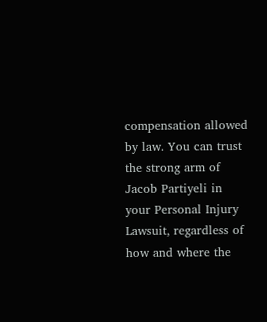compensation allowed by law. You can trust the strong arm of Jacob Partiyeli in your Personal Injury Lawsuit, regardless of how and where the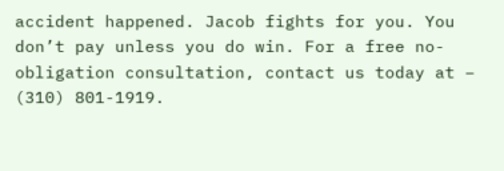accident happened. Jacob fights for you. You don’t pay unless you do win. For a free no-obligation consultation, contact us today at – (310) 801-1919.